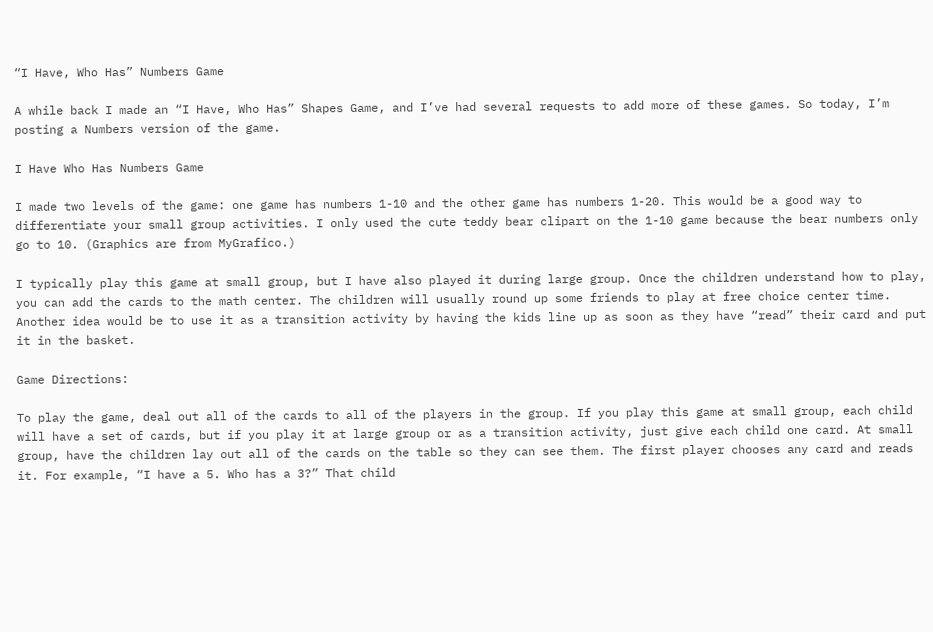“I Have, Who Has” Numbers Game

A while back I made an “I Have, Who Has” Shapes Game, and I’ve had several requests to add more of these games. So today, I’m posting a Numbers version of the game.

I Have Who Has Numbers Game

I made two levels of the game: one game has numbers 1-10 and the other game has numbers 1-20. This would be a good way to differentiate your small group activities. I only used the cute teddy bear clipart on the 1-10 game because the bear numbers only go to 10. (Graphics are from MyGrafico.)

I typically play this game at small group, but I have also played it during large group. Once the children understand how to play, you can add the cards to the math center. The children will usually round up some friends to play at free choice center time. Another idea would be to use it as a transition activity by having the kids line up as soon as they have “read” their card and put it in the basket.

Game Directions:

To play the game, deal out all of the cards to all of the players in the group. If you play this game at small group, each child will have a set of cards, but if you play it at large group or as a transition activity, just give each child one card. At small group, have the children lay out all of the cards on the table so they can see them. The first player chooses any card and reads it. For example, “I have a 5. Who has a 3?” That child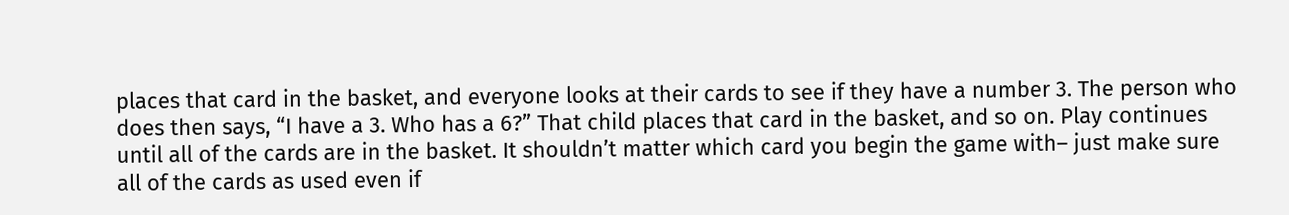places that card in the basket, and everyone looks at their cards to see if they have a number 3. The person who does then says, “I have a 3. Who has a 6?” That child places that card in the basket, and so on. Play continues until all of the cards are in the basket. It shouldn’t matter which card you begin the game with– just make sure all of the cards as used even if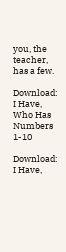you, the teacher, has a few.

Download: I Have, Who Has Numbers 1-10

Download: I Have,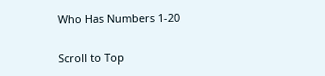Who Has Numbers 1-20


Scroll to Top